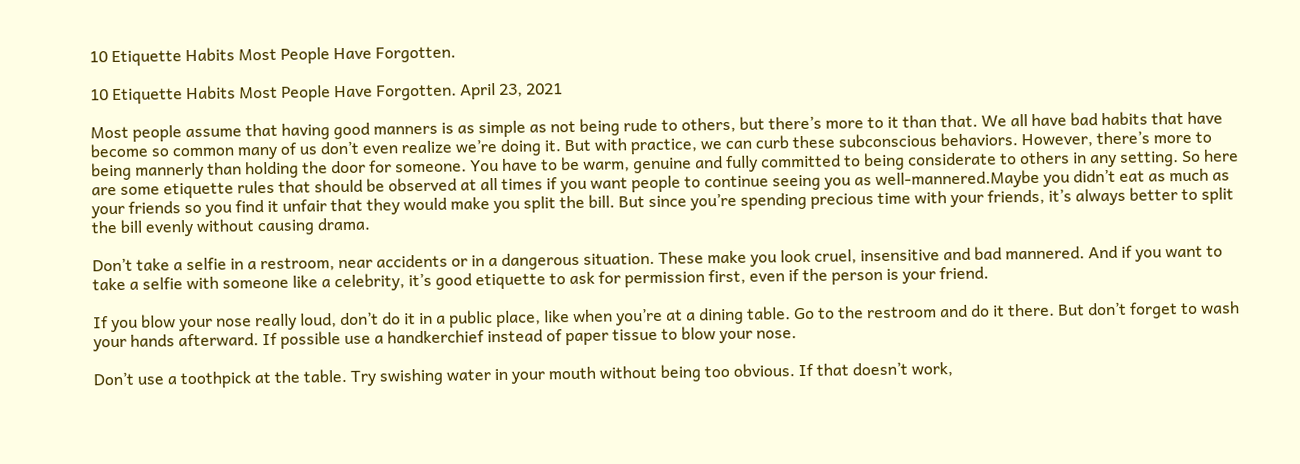10 Etiquette Habits Most People Have Forgotten.

10 Etiquette Habits Most People Have Forgotten. April 23, 2021

Most people assume that having good manners is as simple as not being rude to others, but there’s more to it than that. We all have bad habits that have become so common many of us don’t even realize we’re doing it. But with practice, we can curb these subconscious behaviors. However, there’s more to being mannerly than holding the door for someone. You have to be warm, genuine and fully committed to being considerate to others in any setting. So here are some etiquette rules that should be observed at all times if you want people to continue seeing you as well-mannered.Maybe you didn’t eat as much as your friends so you find it unfair that they would make you split the bill. But since you’re spending precious time with your friends, it’s always better to split the bill evenly without causing drama.

Don’t take a selfie in a restroom, near accidents or in a dangerous situation. These make you look cruel, insensitive and bad mannered. And if you want to take a selfie with someone like a celebrity, it’s good etiquette to ask for permission first, even if the person is your friend.

If you blow your nose really loud, don’t do it in a public place, like when you’re at a dining table. Go to the restroom and do it there. But don’t forget to wash your hands afterward. If possible use a handkerchief instead of paper tissue to blow your nose.

Don’t use a toothpick at the table. Try swishing water in your mouth without being too obvious. If that doesn’t work,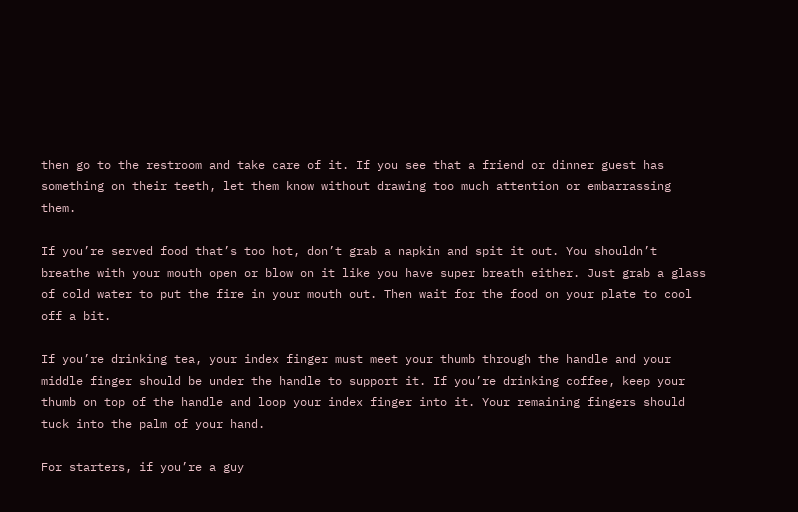then go to the restroom and take care of it. If you see that a friend or dinner guest has something on their teeth, let them know without drawing too much attention or embarrassing them.

If you’re served food that’s too hot, don’t grab a napkin and spit it out. You shouldn’t breathe with your mouth open or blow on it like you have super breath either. Just grab a glass of cold water to put the fire in your mouth out. Then wait for the food on your plate to cool off a bit.

If you’re drinking tea, your index finger must meet your thumb through the handle and your middle finger should be under the handle to support it. If you’re drinking coffee, keep your thumb on top of the handle and loop your index finger into it. Your remaining fingers should tuck into the palm of your hand.

For starters, if you’re a guy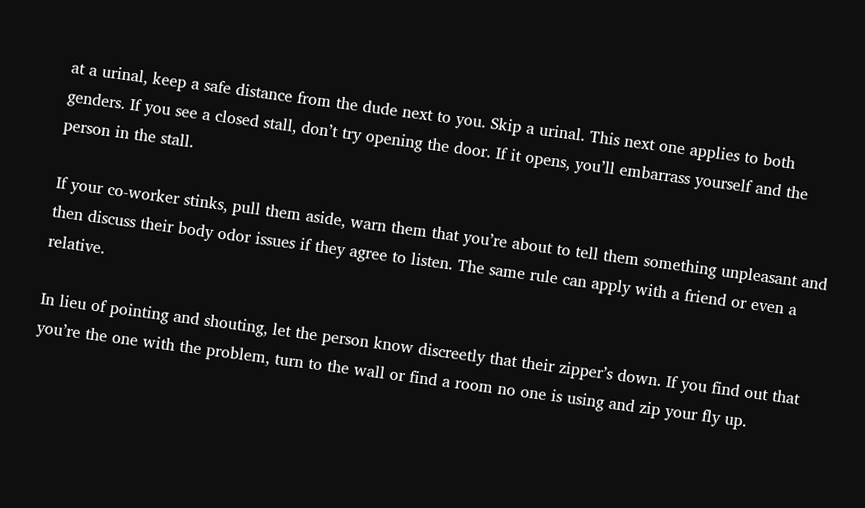at a urinal, keep a safe distance from the dude next to you. Skip a urinal. This next one applies to both genders. If you see a closed stall, don’t try opening the door. If it opens, you’ll embarrass yourself and the person in the stall.

If your co-worker stinks, pull them aside, warn them that you’re about to tell them something unpleasant and then discuss their body odor issues if they agree to listen. The same rule can apply with a friend or even a relative.

In lieu of pointing and shouting, let the person know discreetly that their zipper’s down. If you find out that you’re the one with the problem, turn to the wall or find a room no one is using and zip your fly up.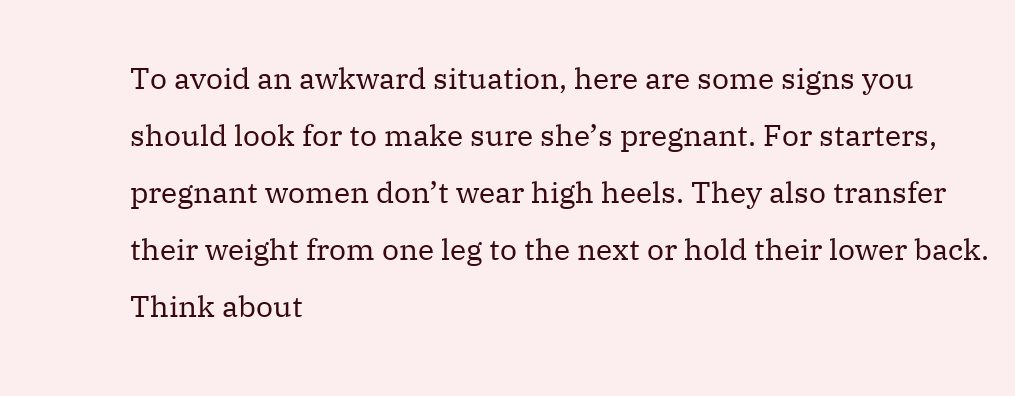To avoid an awkward situation, here are some signs you should look for to make sure she’s pregnant. For starters, pregnant women don’t wear high heels. They also transfer their weight from one leg to the next or hold their lower back. Think about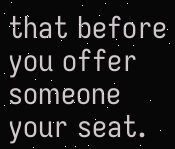that before you offer someone your seat.